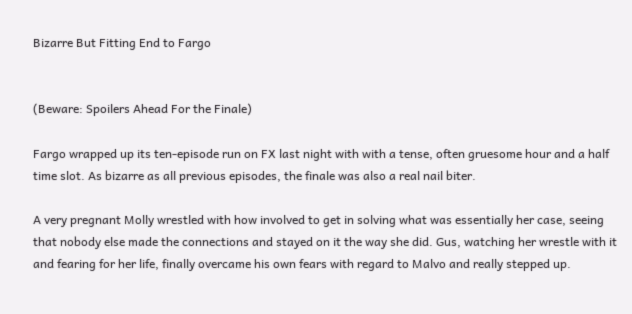Bizarre But Fitting End to Fargo


(Beware: Spoilers Ahead For the Finale)

Fargo wrapped up its ten-episode run on FX last night with with a tense, often gruesome hour and a half time slot. As bizarre as all previous episodes, the finale was also a real nail biter.

A very pregnant Molly wrestled with how involved to get in solving what was essentially her case, seeing that nobody else made the connections and stayed on it the way she did. Gus, watching her wrestle with it and fearing for her life, finally overcame his own fears with regard to Malvo and really stepped up.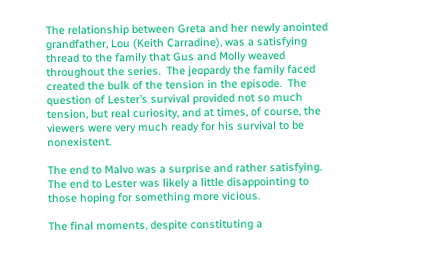The relationship between Greta and her newly anointed grandfather, Lou (Keith Carradine), was a satisfying thread to the family that Gus and Molly weaved throughout the series.  The jeopardy the family faced created the bulk of the tension in the episode.  The question of Lester’s survival provided not so much tension, but real curiosity, and at times, of course, the viewers were very much ready for his survival to be nonexistent.

The end to Malvo was a surprise and rather satisfying. The end to Lester was likely a little disappointing to those hoping for something more vicious.

The final moments, despite constituting a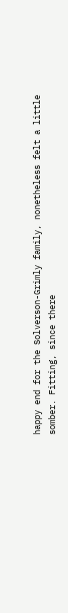happy end for the Solverson-Grimly family, nonetheless felt a little somber. Fitting, since there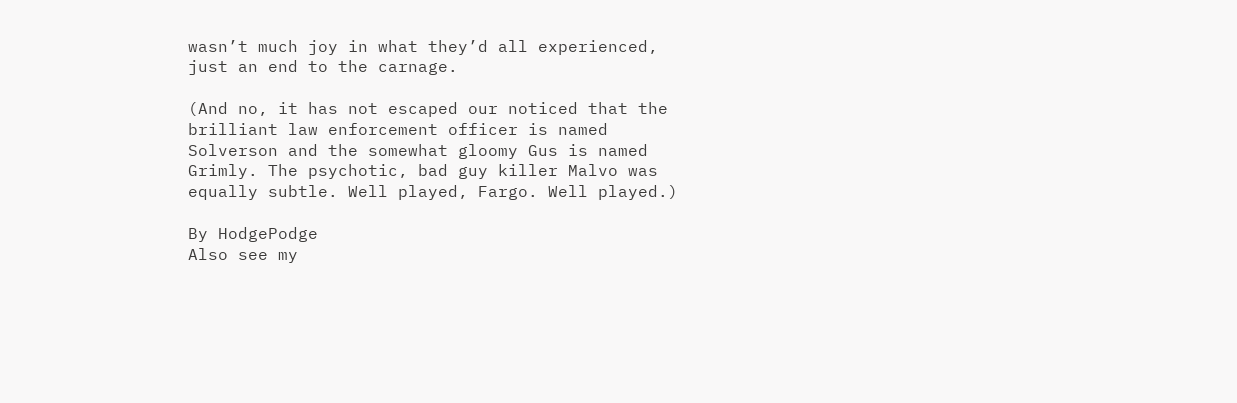wasn’t much joy in what they’d all experienced, just an end to the carnage.

(And no, it has not escaped our noticed that the brilliant law enforcement officer is named Solverson and the somewhat gloomy Gus is named Grimly. The psychotic, bad guy killer Malvo was equally subtle. Well played, Fargo. Well played.)

By HodgePodge
Also see my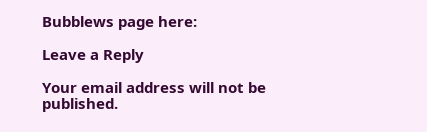Bubblews page here:

Leave a Reply

Your email address will not be published.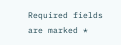Required fields are marked *